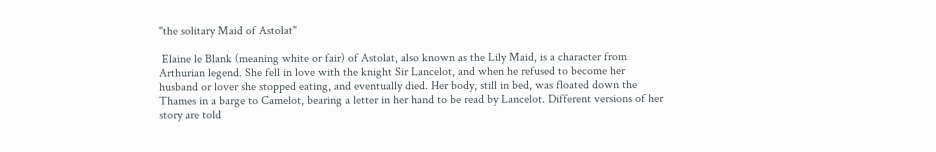"the solitary Maid of Astolat"

 Elaine le Blank (meaning white or fair) of Astolat, also known as the Lily Maid, is a character from Arthurian legend. She fell in love with the knight Sir Lancelot, and when he refused to become her husband or lover she stopped eating, and eventually died. Her body, still in bed, was floated down the Thames in a barge to Camelot, bearing a letter in her hand to be read by Lancelot. Different versions of her story are told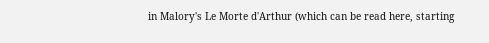in Malory's Le Morte d'Arthur (which can be read here, starting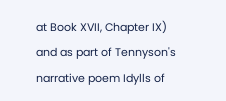at Book XVII, Chapter IX) and as part of Tennyson's narrative poem Idylls of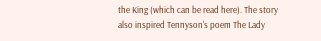the King (which can be read here). The story also inspired Tennyson's poem The Lady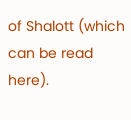of Shalott (which can be read here).